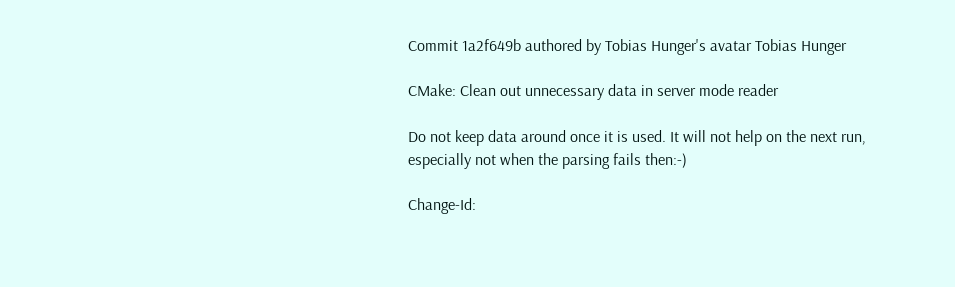Commit 1a2f649b authored by Tobias Hunger's avatar Tobias Hunger

CMake: Clean out unnecessary data in server mode reader

Do not keep data around once it is used. It will not help on the next run,
especially not when the parsing fails then:-)

Change-Id: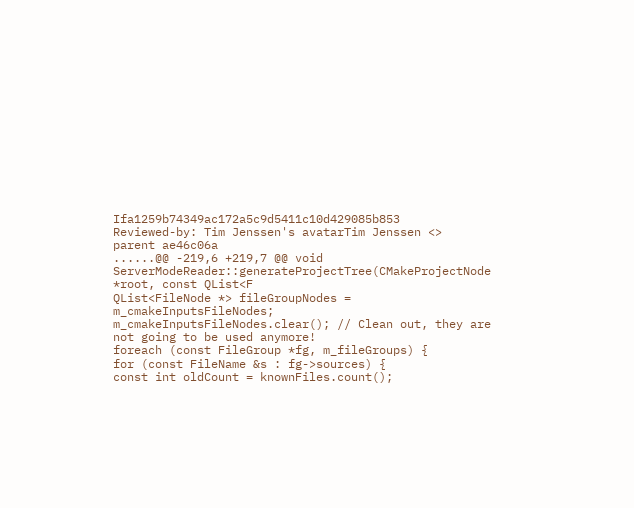Ifa1259b74349ac172a5c9d5411c10d429085b853
Reviewed-by: Tim Jenssen's avatarTim Jenssen <>
parent ae46c06a
......@@ -219,6 +219,7 @@ void ServerModeReader::generateProjectTree(CMakeProjectNode *root, const QList<F
QList<FileNode *> fileGroupNodes = m_cmakeInputsFileNodes;
m_cmakeInputsFileNodes.clear(); // Clean out, they are not going to be used anymore!
foreach (const FileGroup *fg, m_fileGroups) {
for (const FileName &s : fg->sources) {
const int oldCount = knownFiles.count();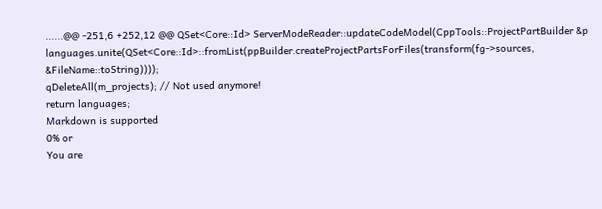......@@ -251,6 +252,12 @@ QSet<Core::Id> ServerModeReader::updateCodeModel(CppTools::ProjectPartBuilder &p
languages.unite(QSet<Core::Id>::fromList(ppBuilder.createProjectPartsForFiles(transform(fg->sources, &FileName::toString))));
qDeleteAll(m_projects); // Not used anymore!
return languages;
Markdown is supported
0% or
You are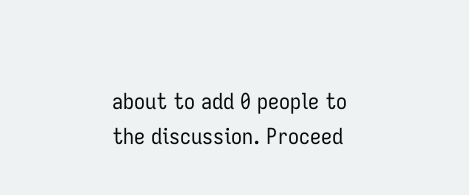about to add 0 people to the discussion. Proceed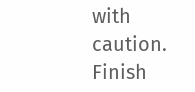with caution.
Finish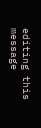editing this message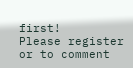first!
Please register or to comment